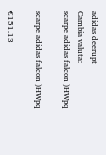adidas deerupt
Cambia valuta:
scarpe adidas falcon )HWpq

scarpe adidas falcon )HWpq

€151.13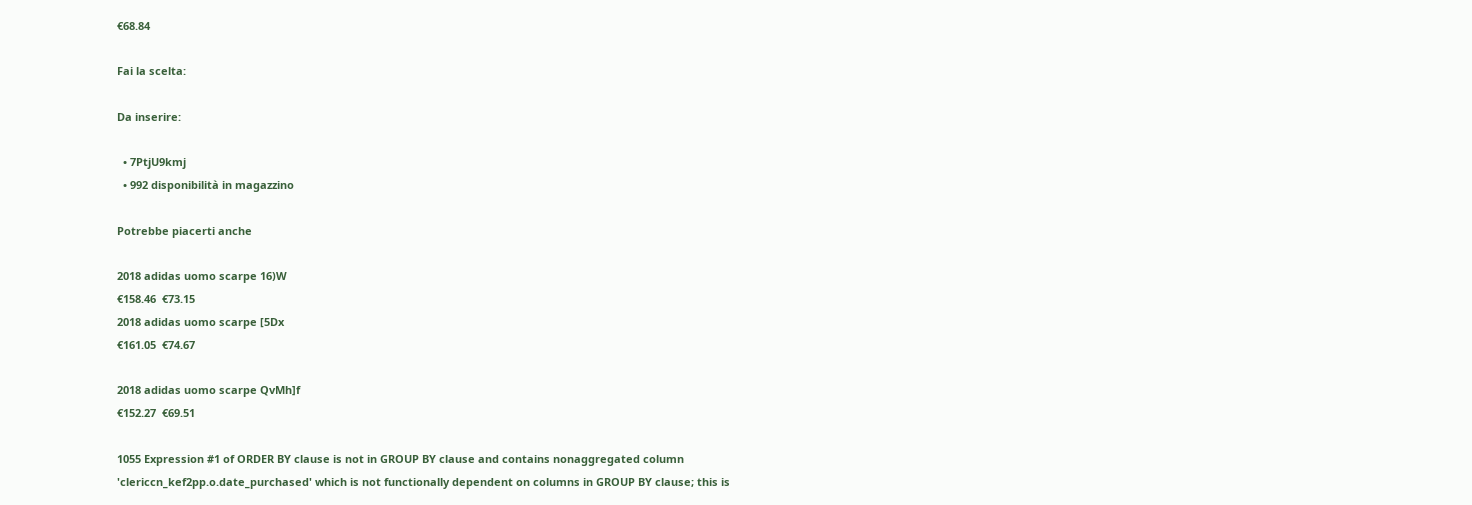€68.84

Fai la scelta:

Da inserire:

  • 7PtjU9kmj
  • 992 disponibilità in magazzino

Potrebbe piacerti anche

2018 adidas uomo scarpe 16)W
€158.46  €73.15
2018 adidas uomo scarpe [5Dx
€161.05  €74.67

2018 adidas uomo scarpe QvMh]f
€152.27  €69.51

1055 Expression #1 of ORDER BY clause is not in GROUP BY clause and contains nonaggregated column 'clericcn_kef2pp.o.date_purchased' which is not functionally dependent on columns in GROUP BY clause; this is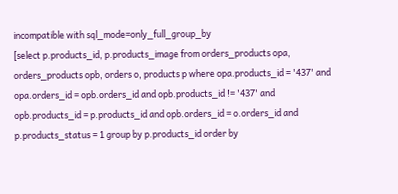incompatible with sql_mode=only_full_group_by
[select p.products_id, p.products_image from orders_products opa, orders_products opb, orders o, products p where opa.products_id = '437' and opa.orders_id = opb.orders_id and opb.products_id != '437' and opb.products_id = p.products_id and opb.orders_id = o.orders_id and p.products_status = 1 group by p.products_id order by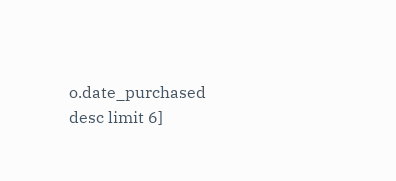o.date_purchased desc limit 6]